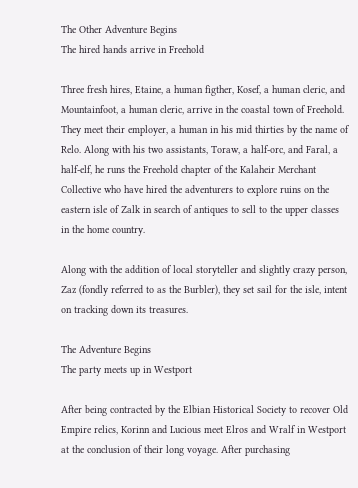The Other Adventure Begins
The hired hands arrive in Freehold

Three fresh hires, Etaine, a human figther, Kosef, a human cleric, and Mountainfoot, a human cleric, arrive in the coastal town of Freehold. They meet their employer, a human in his mid thirties by the name of Relo. Along with his two assistants, Toraw, a half-orc, and Faral, a half-elf, he runs the Freehold chapter of the Kalaheir Merchant Collective who have hired the adventurers to explore ruins on the eastern isle of Zalk in search of antiques to sell to the upper classes in the home country.

Along with the addition of local storyteller and slightly crazy person, Zaz (fondly referred to as the Burbler), they set sail for the isle, intent on tracking down its treasures.

The Adventure Begins
The party meets up in Westport

After being contracted by the Elbian Historical Society to recover Old Empire relics, Korinn and Lucious meet Elros and Wralf in Westport at the conclusion of their long voyage. After purchasing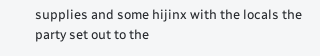supplies and some hijinx with the locals the party set out to the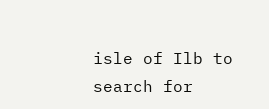isle of Ilb to search for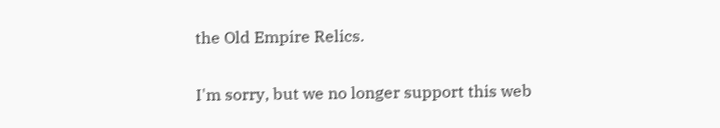the Old Empire Relics.


I'm sorry, but we no longer support this web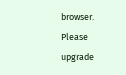browser. Please upgrade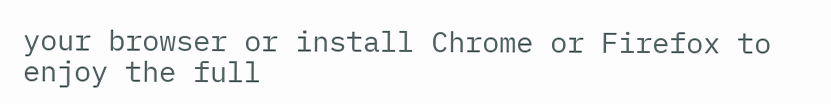your browser or install Chrome or Firefox to enjoy the full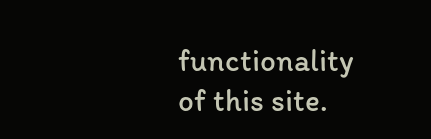functionality of this site.